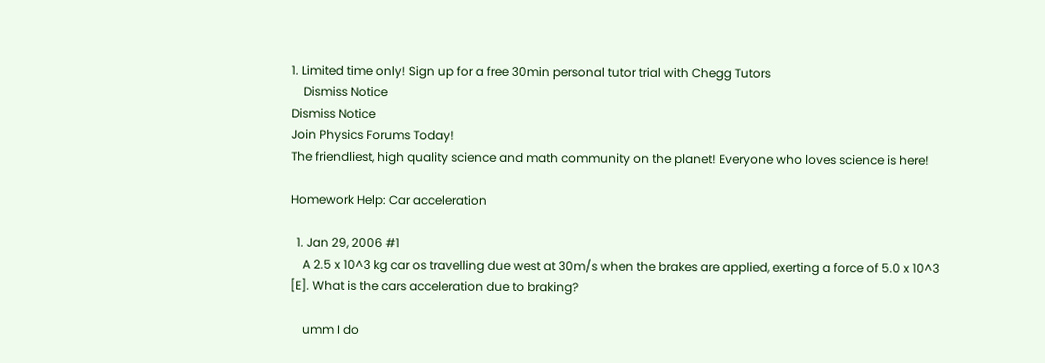1. Limited time only! Sign up for a free 30min personal tutor trial with Chegg Tutors
    Dismiss Notice
Dismiss Notice
Join Physics Forums Today!
The friendliest, high quality science and math community on the planet! Everyone who loves science is here!

Homework Help: Car acceleration

  1. Jan 29, 2006 #1
    A 2.5 x 10^3 kg car os travelling due west at 30m/s when the brakes are applied, exerting a force of 5.0 x 10^3 [E]. What is the cars acceleration due to braking?

    umm I do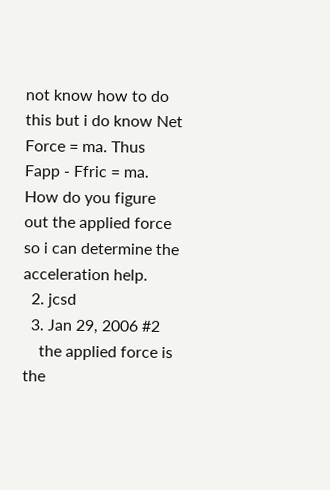not know how to do this but i do know Net Force = ma. Thus Fapp - Ffric = ma. How do you figure out the applied force so i can determine the acceleration help.
  2. jcsd
  3. Jan 29, 2006 #2
    the applied force is the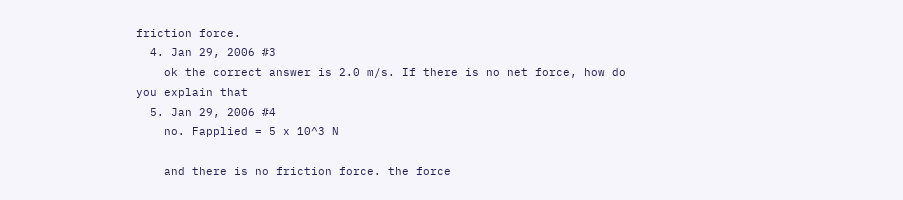friction force.
  4. Jan 29, 2006 #3
    ok the correct answer is 2.0 m/s. If there is no net force, how do you explain that
  5. Jan 29, 2006 #4
    no. Fapplied = 5 x 10^3 N

    and there is no friction force. the force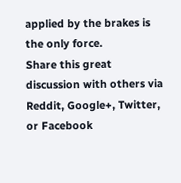applied by the brakes is the only force.
Share this great discussion with others via Reddit, Google+, Twitter, or Facebook